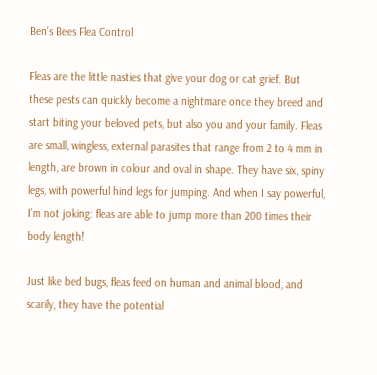Ben’s Bees Flea Control

Fleas are the little nasties that give your dog or cat grief. But these pests can quickly become a nightmare once they breed and start biting your beloved pets, but also you and your family. Fleas are small, wingless, external parasites that range from 2 to 4 mm in length, are brown in colour and oval in shape. They have six, spiny legs, with powerful hind legs for jumping. And when I say powerful, I’m not joking: fleas are able to jump more than 200 times their body length!

Just like bed bugs, fleas feed on human and animal blood, and scarily, they have the potential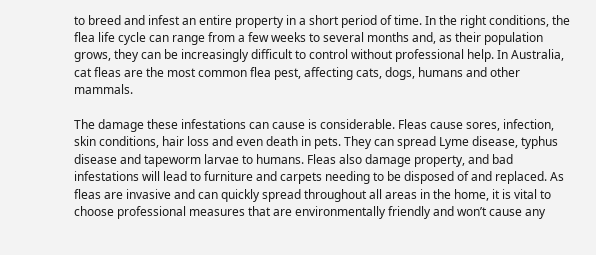to breed and infest an entire property in a short period of time. In the right conditions, the flea life cycle can range from a few weeks to several months and, as their population grows, they can be increasingly difficult to control without professional help. In Australia, cat fleas are the most common flea pest, affecting cats, dogs, humans and other mammals.

The damage these infestations can cause is considerable. Fleas cause sores, infection, skin conditions, hair loss and even death in pets. They can spread Lyme disease, typhus disease and tapeworm larvae to humans. Fleas also damage property, and bad infestations will lead to furniture and carpets needing to be disposed of and replaced. As fleas are invasive and can quickly spread throughout all areas in the home, it is vital to choose professional measures that are environmentally friendly and won’t cause any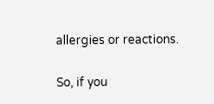allergies or reactions.

So, if you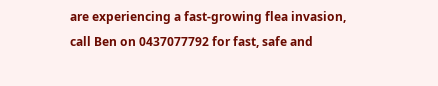are experiencing a fast-growing flea invasion, call Ben on 0437077792 for fast, safe and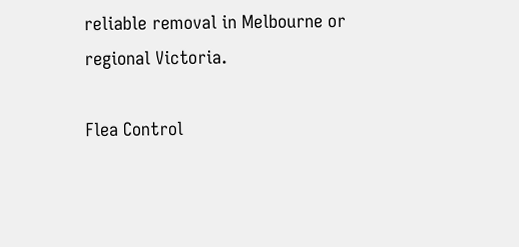reliable removal in Melbourne or regional Victoria.

Flea Control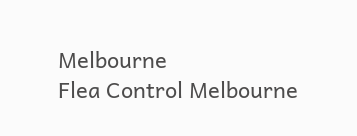Melbourne
Flea Control Melbourne